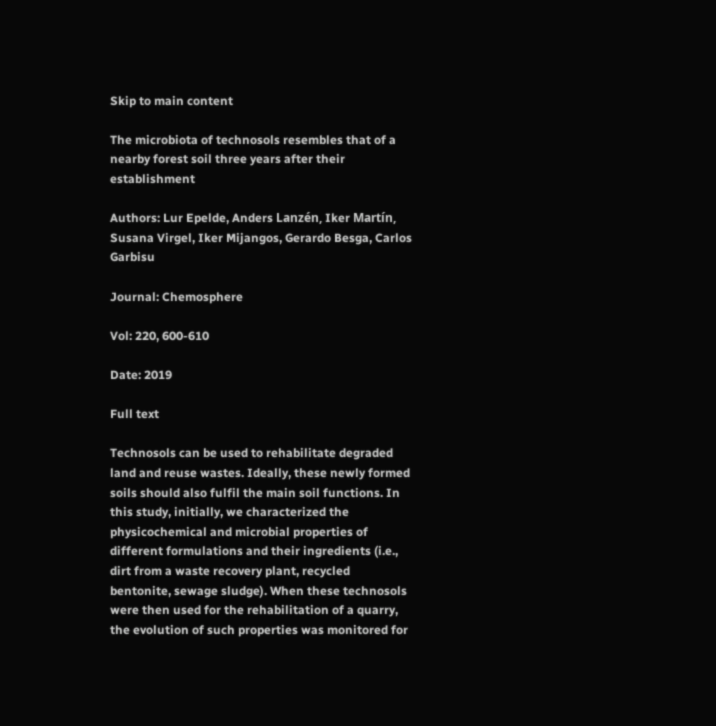Skip to main content

The microbiota of technosols resembles that of a nearby forest soil three years after their establishment

Authors: Lur Epelde, Anders Lanzén, Iker Martín, Susana Virgel, Iker Mijangos, Gerardo Besga, Carlos Garbisu

Journal: Chemosphere

Vol: 220, 600-610

Date: 2019

Full text

Technosols can be used to rehabilitate degraded land and reuse wastes. Ideally, these newly formed soils should also fulfil the main soil functions. In this study, initially, we characterized the physicochemical and microbial properties of different formulations and their ingredients (i.e., dirt from a waste recovery plant, recycled bentonite, sewage sludge). When these technosols were then used for the rehabilitation of a quarry, the evolution of such properties was monitored for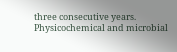three consecutive years. Physicochemical and microbial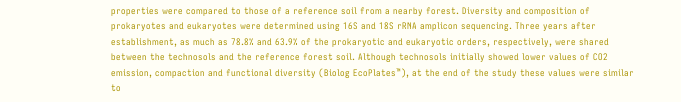properties were compared to those of a reference soil from a nearby forest. Diversity and composition of prokaryotes and eukaryotes were determined using 16S and 18S rRNA amplicon sequencing. Three years after establishment, as much as 78.8% and 63.9% of the prokaryotic and eukaryotic orders, respectively, were shared between the technosols and the reference forest soil. Although technosols initially showed lower values of CO2 emission, compaction and functional diversity (Biolog EcoPlates™), at the end of the study these values were similar to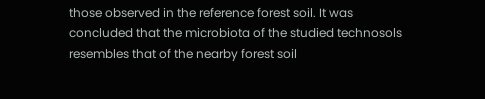those observed in the reference forest soil. It was concluded that the microbiota of the studied technosols resembles that of the nearby forest soil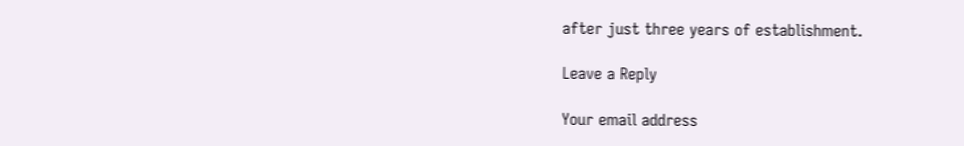after just three years of establishment.

Leave a Reply

Your email address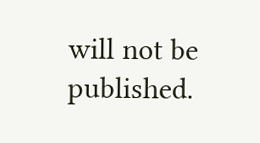will not be published.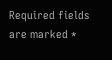Required fields are marked *